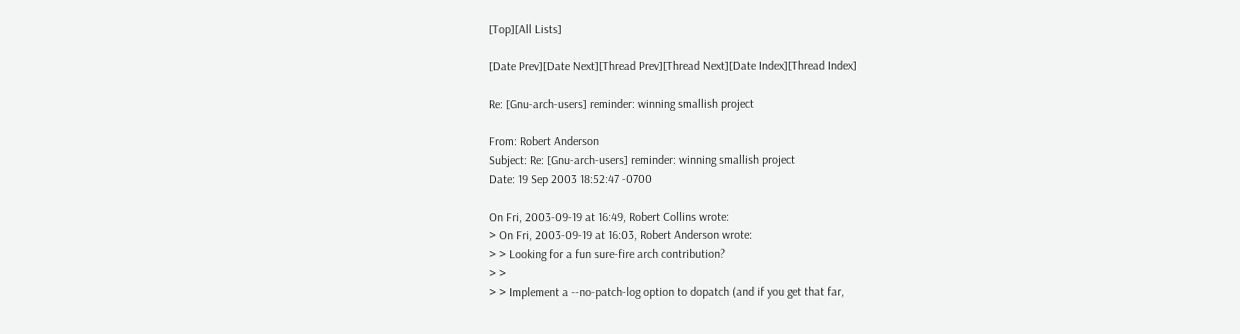[Top][All Lists]

[Date Prev][Date Next][Thread Prev][Thread Next][Date Index][Thread Index]

Re: [Gnu-arch-users] reminder: winning smallish project

From: Robert Anderson
Subject: Re: [Gnu-arch-users] reminder: winning smallish project
Date: 19 Sep 2003 18:52:47 -0700

On Fri, 2003-09-19 at 16:49, Robert Collins wrote:
> On Fri, 2003-09-19 at 16:03, Robert Anderson wrote:
> > Looking for a fun sure-fire arch contribution?
> >
> > Implement a --no-patch-log option to dopatch (and if you get that far,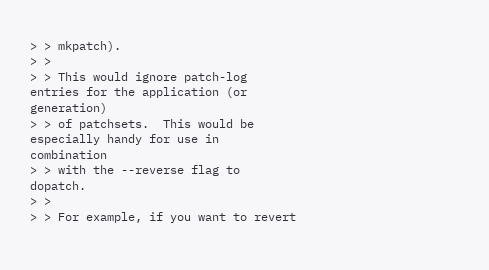> > mkpatch).
> >
> > This would ignore patch-log entries for the application (or generation)
> > of patchsets.  This would be especially handy for use in combination
> > with the --reverse flag to dopatch.
> >
> > For example, if you want to revert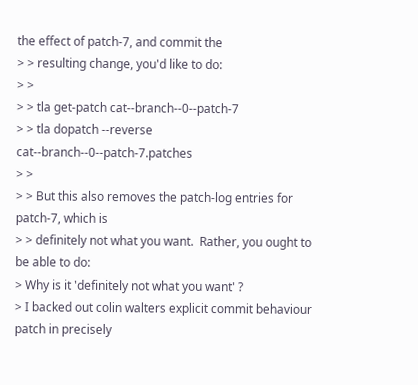the effect of patch-7, and commit the
> > resulting change, you'd like to do:
> >
> > tla get-patch cat--branch--0--patch-7
> > tla dopatch --reverse cat--branch--0--patch-7.patches
> >
> > But this also removes the patch-log entries for patch-7, which is
> > definitely not what you want.  Rather, you ought to be able to do:
> Why is it 'definitely not what you want' ?
> I backed out colin walters explicit commit behaviour patch in precisely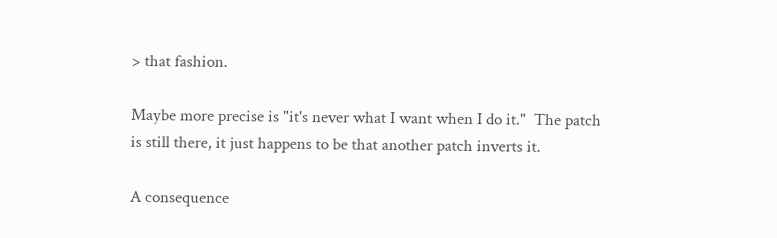> that fashion.

Maybe more precise is "it's never what I want when I do it."  The patch
is still there, it just happens to be that another patch inverts it.

A consequence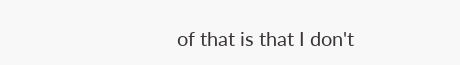of that is that I don't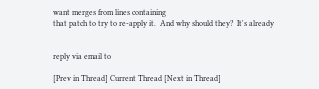want merges from lines containing
that patch to try to re-apply it.  And why should they?  It's already


reply via email to

[Prev in Thread] Current Thread [Next in Thread]